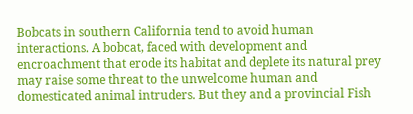Bobcats in southern California tend to avoid human interactions. A bobcat, faced with development and encroachment that erode its habitat and deplete its natural prey may raise some threat to the unwelcome human and domesticated animal intruders. But they and a provincial Fish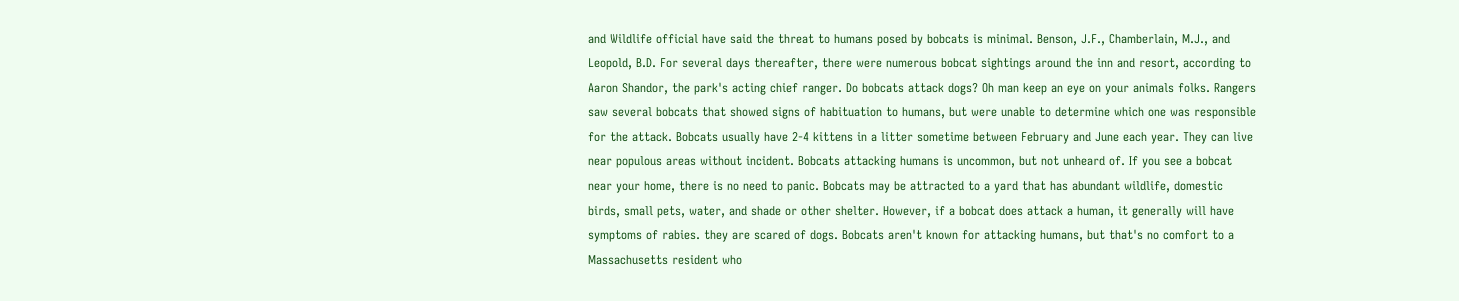and Wildlife official have said the threat to humans posed by bobcats is minimal. Benson, J.F., Chamberlain, M.J., and Leopold, B.D. For several days thereafter, there were numerous bobcat sightings around the inn and resort, according to Aaron Shandor, the park's acting chief ranger. Do bobcats attack dogs? Oh man keep an eye on your animals folks. Rangers saw several bobcats that showed signs of habituation to humans, but were unable to determine which one was responsible for the attack. Bobcats usually have 2-4 kittens in a litter sometime between February and June each year. They can live near populous areas without incident. Bobcats attacking humans is uncommon, but not unheard of. If you see a bobcat near your home, there is no need to panic. Bobcats may be attracted to a yard that has abundant wildlife, domestic birds, small pets, water, and shade or other shelter. However, if a bobcat does attack a human, it generally will have symptoms of rabies. they are scared of dogs. Bobcats aren't known for attacking humans, but that's no comfort to a Massachusetts resident who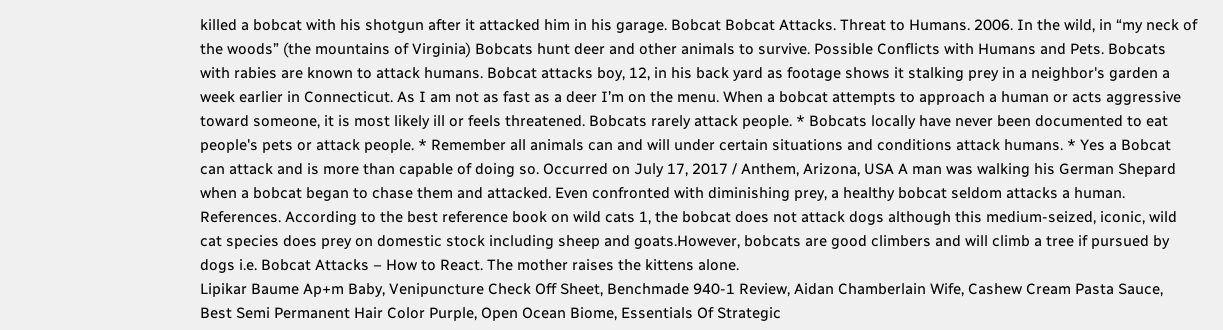killed a bobcat with his shotgun after it attacked him in his garage. Bobcat Bobcat Attacks. Threat to Humans. 2006. In the wild, in “my neck of the woods” (the mountains of Virginia) Bobcats hunt deer and other animals to survive. Possible Conflicts with Humans and Pets. Bobcats with rabies are known to attack humans. Bobcat attacks boy, 12, in his back yard as footage shows it stalking prey in a neighbor's garden a week earlier in Connecticut. As I am not as fast as a deer I’m on the menu. When a bobcat attempts to approach a human or acts aggressive toward someone, it is most likely ill or feels threatened. Bobcats rarely attack people. * Bobcats locally have never been documented to eat people's pets or attack people. * Remember all animals can and will under certain situations and conditions attack humans. * Yes a Bobcat can attack and is more than capable of doing so. Occurred on July 17, 2017 / Anthem, Arizona, USA A man was walking his German Shepard when a bobcat began to chase them and attacked. Even confronted with diminishing prey, a healthy bobcat seldom attacks a human. References. According to the best reference book on wild cats 1, the bobcat does not attack dogs although this medium-seized, iconic, wild cat species does prey on domestic stock including sheep and goats.However, bobcats are good climbers and will climb a tree if pursued by dogs i.e. Bobcat Attacks – How to React. The mother raises the kittens alone.
Lipikar Baume Ap+m Baby, Venipuncture Check Off Sheet, Benchmade 940-1 Review, Aidan Chamberlain Wife, Cashew Cream Pasta Sauce, Best Semi Permanent Hair Color Purple, Open Ocean Biome, Essentials Of Strategic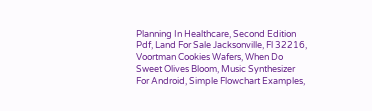Planning In Healthcare, Second Edition Pdf, Land For Sale Jacksonville, Fl 32216, Voortman Cookies Wafers, When Do Sweet Olives Bloom, Music Synthesizer For Android, Simple Flowchart Examples,